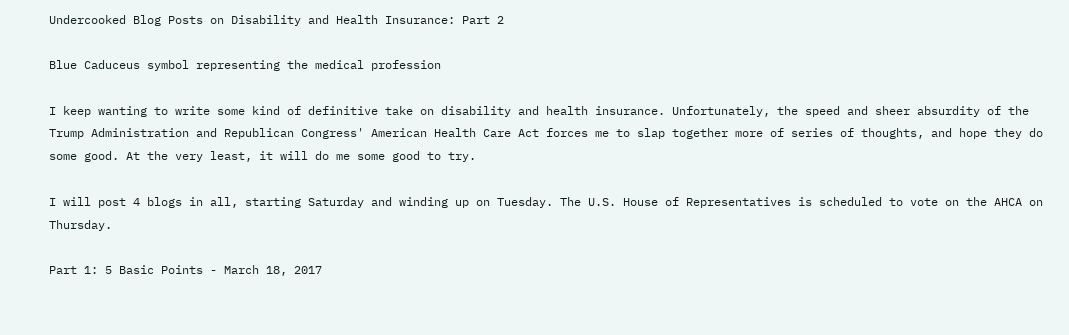Undercooked Blog Posts on Disability and Health Insurance: Part 2

Blue Caduceus symbol representing the medical profession

I keep wanting to write some kind of definitive take on disability and health insurance. Unfortunately, the speed and sheer absurdity of the Trump Administration and Republican Congress' American Health Care Act forces me to slap together more of series of thoughts, and hope they do some good. At the very least, it will do me some good to try.

I will post 4 blogs in all, starting Saturday and winding up on Tuesday. The U.S. House of Representatives is scheduled to vote on the AHCA on Thursday.

Part 1: 5 Basic Points - March 18, 2017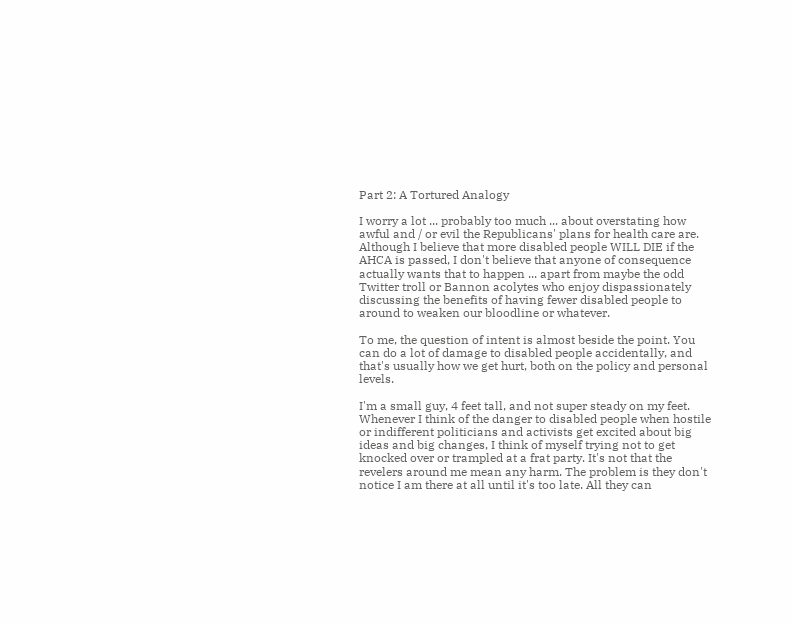Part 2: A Tortured Analogy

I worry a lot ... probably too much ... about overstating how awful and / or evil the Republicans' plans for health care are. Although I believe that more disabled people WILL DIE if the AHCA is passed, I don't believe that anyone of consequence actually wants that to happen ... apart from maybe the odd Twitter troll or Bannon acolytes who enjoy dispassionately discussing the benefits of having fewer disabled people to around to weaken our bloodline or whatever.

To me, the question of intent is almost beside the point. You can do a lot of damage to disabled people accidentally, and that's usually how we get hurt, both on the policy and personal levels.

I'm a small guy, 4 feet tall, and not super steady on my feet. Whenever I think of the danger to disabled people when hostile or indifferent politicians and activists get excited about big ideas and big changes, I think of myself trying not to get knocked over or trampled at a frat party. It's not that the revelers around me mean any harm. The problem is they don't notice I am there at all until it's too late. All they can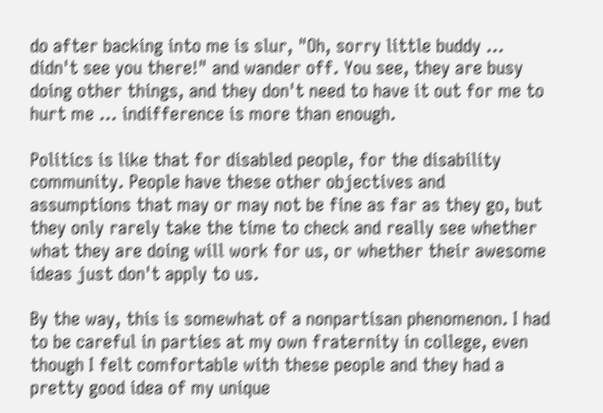do after backing into me is slur, "Oh, sorry little buddy ... didn't see you there!" and wander off. You see, they are busy doing other things, and they don't need to have it out for me to hurt me ... indifference is more than enough.

Politics is like that for disabled people, for the disability community. People have these other objectives and assumptions that may or may not be fine as far as they go, but they only rarely take the time to check and really see whether what they are doing will work for us, or whether their awesome ideas just don't apply to us.

By the way, this is somewhat of a nonpartisan phenomenon. I had to be careful in parties at my own fraternity in college, even though I felt comfortable with these people and they had a pretty good idea of my unique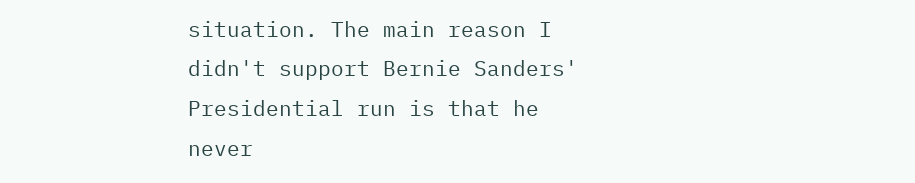situation. The main reason I didn't support Bernie Sanders' Presidential run is that he never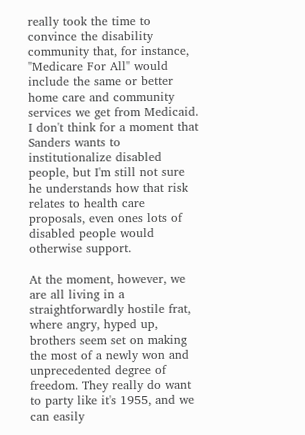really took the time to convince the disability community that, for instance, "Medicare For All" would include the same or better home care and community services we get from Medicaid. I don't think for a moment that Sanders wants to institutionalize disabled people, but I'm still not sure he understands how that risk relates to health care proposals, even ones lots of disabled people would otherwise support.

At the moment, however, we are all living in a straightforwardly hostile frat, where angry, hyped up, brothers seem set on making the most of a newly won and unprecedented degree of freedom. They really do want to party like it's 1955, and we can easily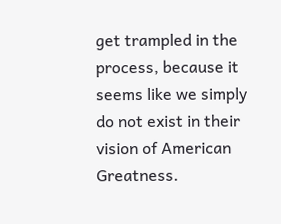get trampled in the process, because it seems like we simply do not exist in their vision of American Greatness.